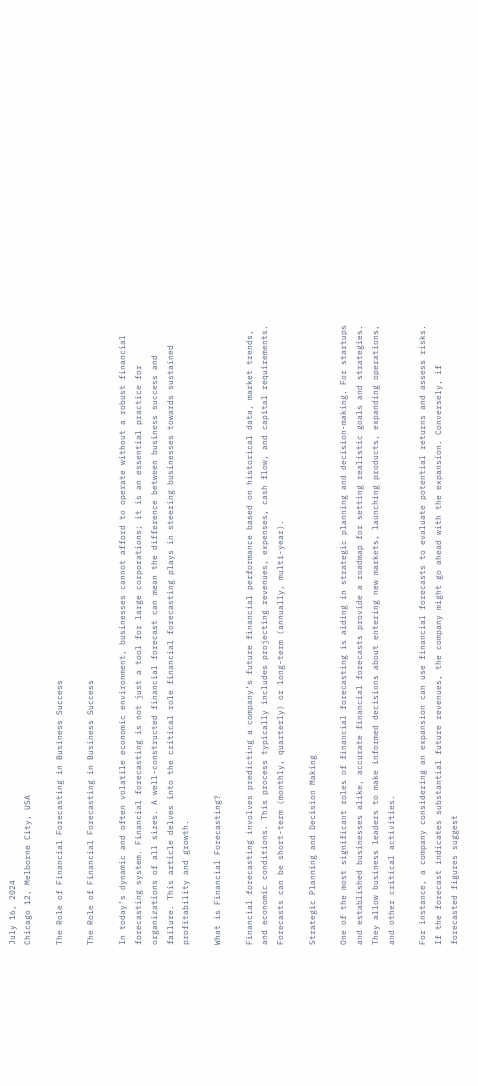July 16, 2024
Chicago 12, Melborne City, USA

The Role of Financial Forecasting in Business Success

The Role of Financial Forecasting in Business Success

In today’s dynamic and often volatile economic environment, businesses cannot afford to operate without a robust financial forecasting system. Financial forecasting is not just a tool for large corporations; it is an essential practice for organizations of all sizes. A well-constructed financial forecast can mean the difference between business success and failure. This article delves into the critical role financial forecasting plays in steering businesses towards sustained profitability and growth.

What is Financial Forecasting?

Financial forecasting involves predicting a company’s future financial performance based on historical data, market trends, and economic conditions. This process typically includes projecting revenues, expenses, cash flow, and capital requirements. Forecasts can be short-term (monthly, quarterly) or long-term (annually, multi-year).

Strategic Planning and Decision Making

One of the most significant roles of financial forecasting is aiding in strategic planning and decision-making. For startups and established businesses alike, accurate financial forecasts provide a roadmap for setting realistic goals and strategies. They allow business leaders to make informed decisions about entering new markets, launching products, expanding operations, and other critical activities.

For instance, a company considering an expansion can use financial forecasts to evaluate potential returns and assess risks. If the forecast indicates substantial future revenues, the company might go ahead with the expansion. Conversely, if forecasted figures suggest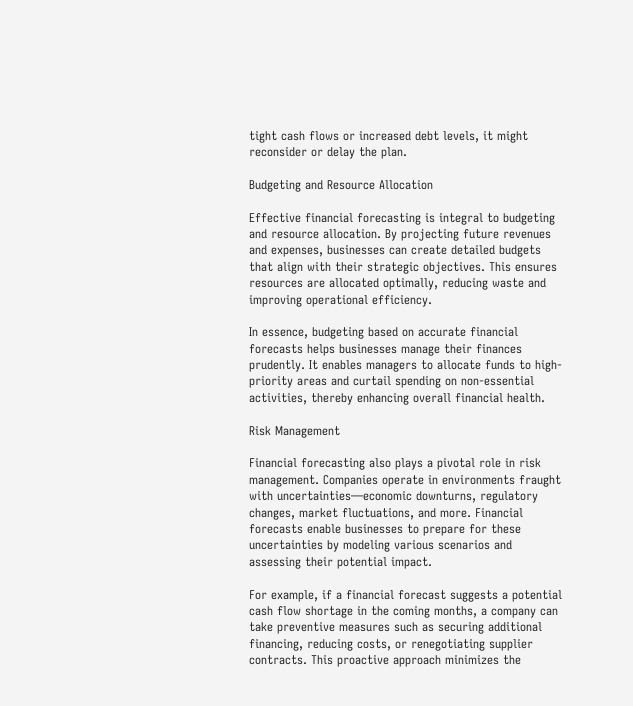tight cash flows or increased debt levels, it might reconsider or delay the plan.

Budgeting and Resource Allocation

Effective financial forecasting is integral to budgeting and resource allocation. By projecting future revenues and expenses, businesses can create detailed budgets that align with their strategic objectives. This ensures resources are allocated optimally, reducing waste and improving operational efficiency.

In essence, budgeting based on accurate financial forecasts helps businesses manage their finances prudently. It enables managers to allocate funds to high-priority areas and curtail spending on non-essential activities, thereby enhancing overall financial health.

Risk Management

Financial forecasting also plays a pivotal role in risk management. Companies operate in environments fraught with uncertainties—economic downturns, regulatory changes, market fluctuations, and more. Financial forecasts enable businesses to prepare for these uncertainties by modeling various scenarios and assessing their potential impact.

For example, if a financial forecast suggests a potential cash flow shortage in the coming months, a company can take preventive measures such as securing additional financing, reducing costs, or renegotiating supplier contracts. This proactive approach minimizes the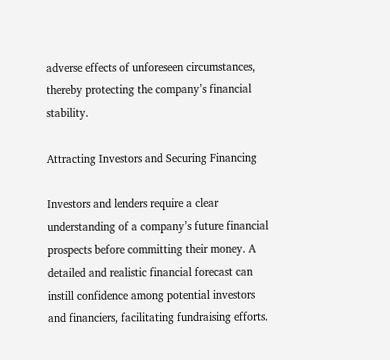adverse effects of unforeseen circumstances, thereby protecting the company’s financial stability.

Attracting Investors and Securing Financing

Investors and lenders require a clear understanding of a company’s future financial prospects before committing their money. A detailed and realistic financial forecast can instill confidence among potential investors and financiers, facilitating fundraising efforts.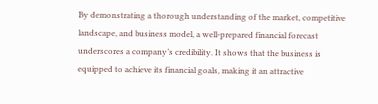By demonstrating a thorough understanding of the market, competitive landscape, and business model, a well-prepared financial forecast underscores a company’s credibility. It shows that the business is equipped to achieve its financial goals, making it an attractive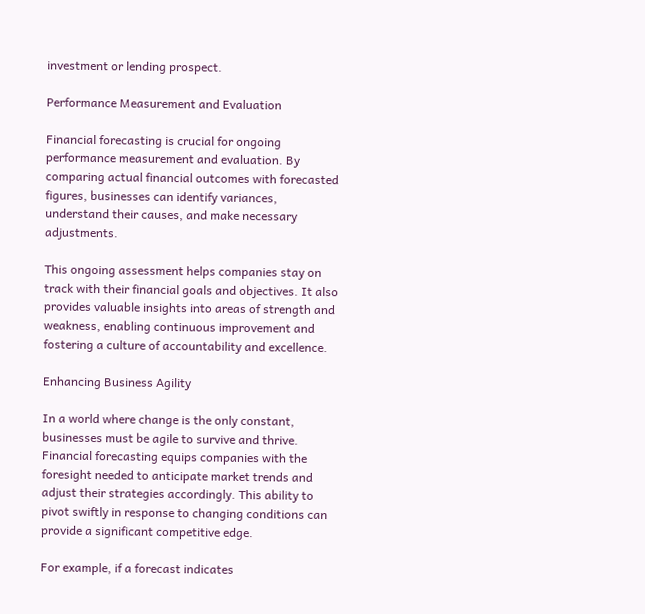investment or lending prospect.

Performance Measurement and Evaluation

Financial forecasting is crucial for ongoing performance measurement and evaluation. By comparing actual financial outcomes with forecasted figures, businesses can identify variances, understand their causes, and make necessary adjustments.

This ongoing assessment helps companies stay on track with their financial goals and objectives. It also provides valuable insights into areas of strength and weakness, enabling continuous improvement and fostering a culture of accountability and excellence.

Enhancing Business Agility

In a world where change is the only constant, businesses must be agile to survive and thrive. Financial forecasting equips companies with the foresight needed to anticipate market trends and adjust their strategies accordingly. This ability to pivot swiftly in response to changing conditions can provide a significant competitive edge.

For example, if a forecast indicates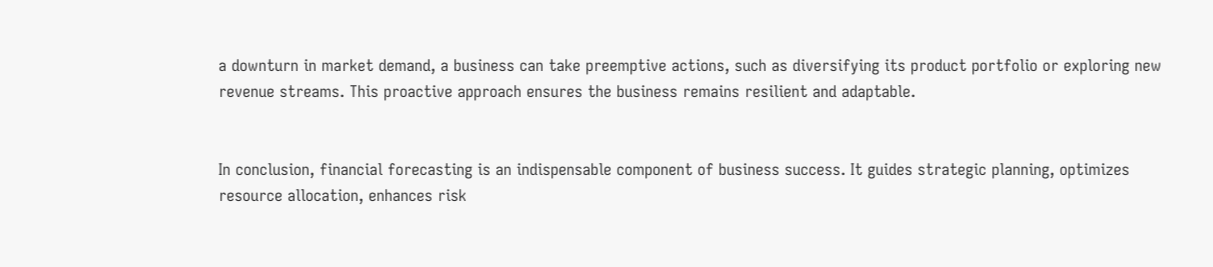a downturn in market demand, a business can take preemptive actions, such as diversifying its product portfolio or exploring new revenue streams. This proactive approach ensures the business remains resilient and adaptable.


In conclusion, financial forecasting is an indispensable component of business success. It guides strategic planning, optimizes resource allocation, enhances risk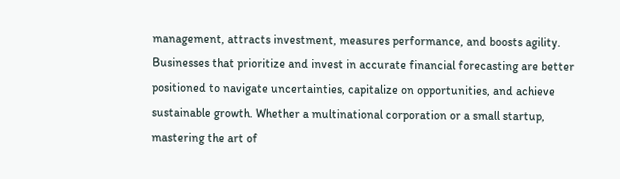management, attracts investment, measures performance, and boosts agility. Businesses that prioritize and invest in accurate financial forecasting are better positioned to navigate uncertainties, capitalize on opportunities, and achieve sustainable growth. Whether a multinational corporation or a small startup, mastering the art of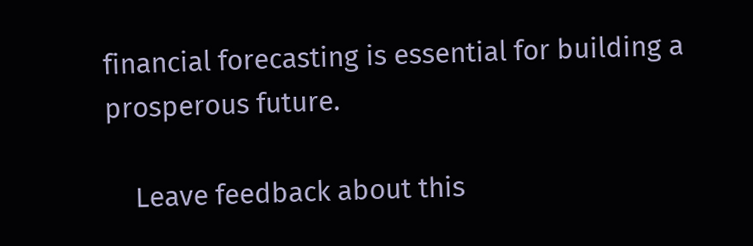financial forecasting is essential for building a prosperous future.

    Leave feedback about this